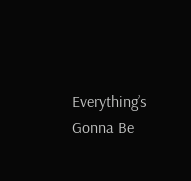Everything’s Gonna Be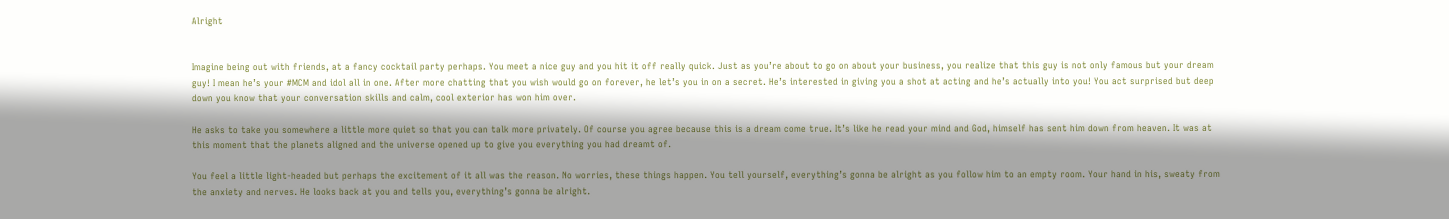Alright


Imagine being out with friends, at a fancy cocktail party perhaps. You meet a nice guy and you hit it off really quick. Just as you’re about to go on about your business, you realize that this guy is not only famous but your dream guy! I mean he’s your #MCM and idol all in one. After more chatting that you wish would go on forever, he let’s you in on a secret. He’s interested in giving you a shot at acting and he’s actually into you! You act surprised but deep down you know that your conversation skills and calm, cool exterior has won him over.

He asks to take you somewhere a little more quiet so that you can talk more privately. Of course you agree because this is a dream come true. It’s like he read your mind and God, himself has sent him down from heaven. It was at this moment that the planets aligned and the universe opened up to give you everything you had dreamt of.

You feel a little light-headed but perhaps the excitement of it all was the reason. No worries, these things happen. You tell yourself, everything’s gonna be alright as you follow him to an empty room. Your hand in his, sweaty from the anxiety and nerves. He looks back at you and tells you, everything’s gonna be alright.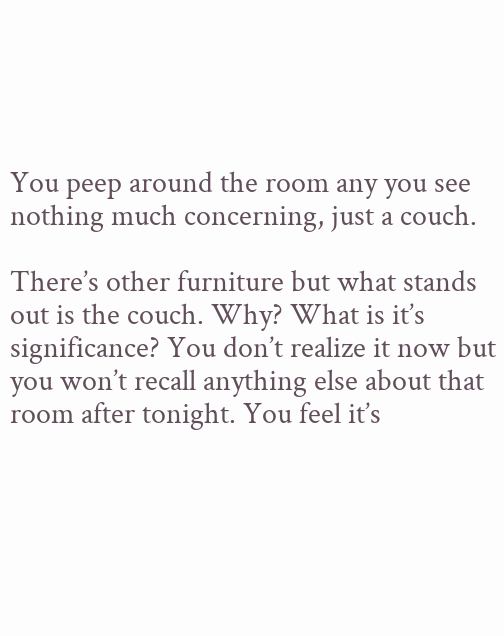You peep around the room any you see nothing much concerning, just a couch.

There’s other furniture but what stands out is the couch. Why? What is it’s significance? You don’t realize it now but you won’t recall anything else about that room after tonight. You feel it’s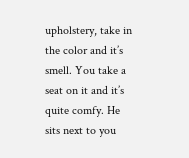upholstery, take in the color and it’s smell. You take a seat on it and it’s quite comfy. He sits next to you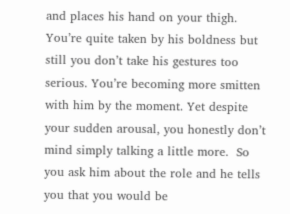and places his hand on your thigh. You’re quite taken by his boldness but still you don’t take his gestures too serious. You’re becoming more smitten with him by the moment. Yet despite your sudden arousal, you honestly don’t mind simply talking a little more.  So you ask him about the role and he tells you that you would be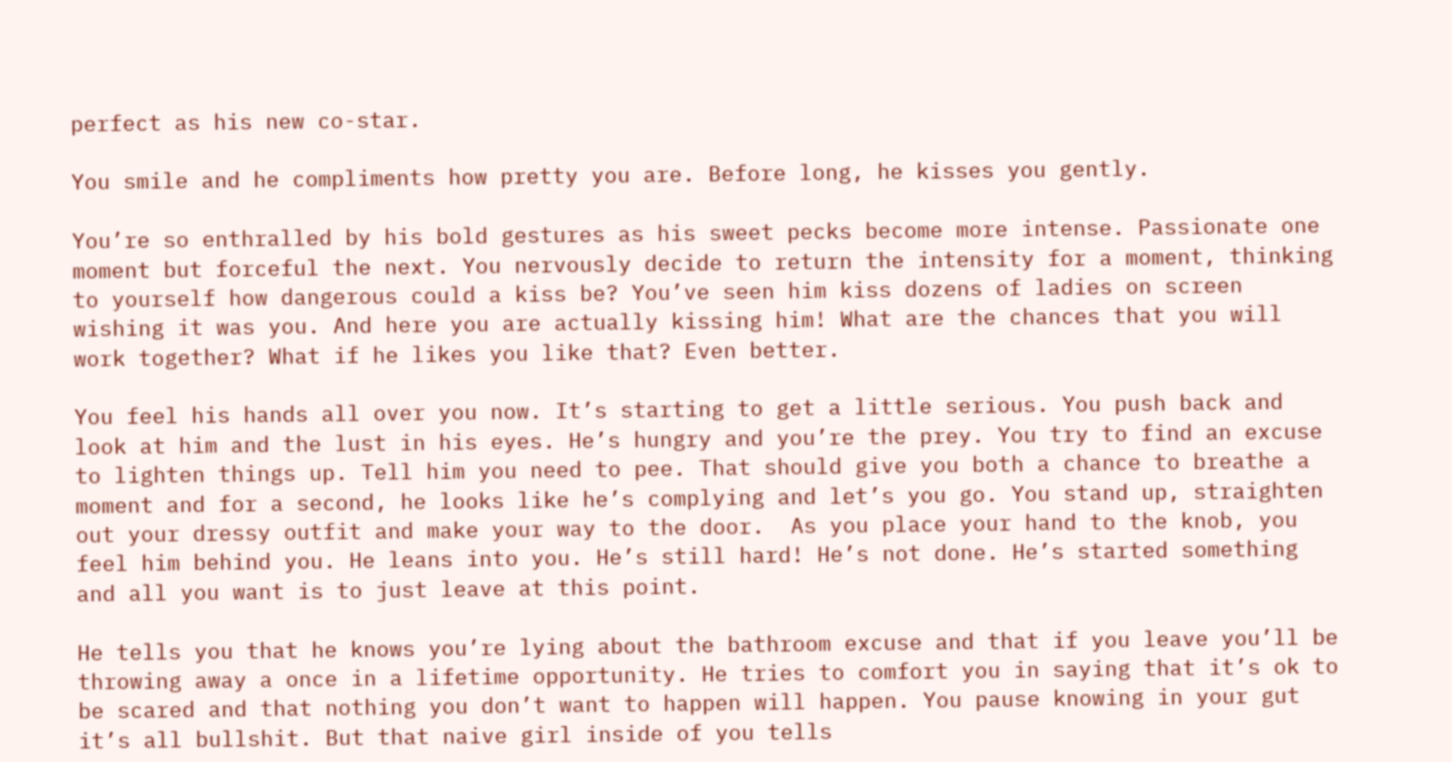perfect as his new co-star.

You smile and he compliments how pretty you are. Before long, he kisses you gently.

You’re so enthralled by his bold gestures as his sweet pecks become more intense. Passionate one moment but forceful the next. You nervously decide to return the intensity for a moment, thinking to yourself how dangerous could a kiss be? You’ve seen him kiss dozens of ladies on screen wishing it was you. And here you are actually kissing him! What are the chances that you will work together? What if he likes you like that? Even better.

You feel his hands all over you now. It’s starting to get a little serious. You push back and look at him and the lust in his eyes. He’s hungry and you’re the prey. You try to find an excuse to lighten things up. Tell him you need to pee. That should give you both a chance to breathe a moment and for a second, he looks like he’s complying and let’s you go. You stand up, straighten out your dressy outfit and make your way to the door.  As you place your hand to the knob, you feel him behind you. He leans into you. He’s still hard! He’s not done. He’s started something and all you want is to just leave at this point.

He tells you that he knows you’re lying about the bathroom excuse and that if you leave you’ll be throwing away a once in a lifetime opportunity. He tries to comfort you in saying that it’s ok to be scared and that nothing you don’t want to happen will happen. You pause knowing in your gut it’s all bullshit. But that naive girl inside of you tells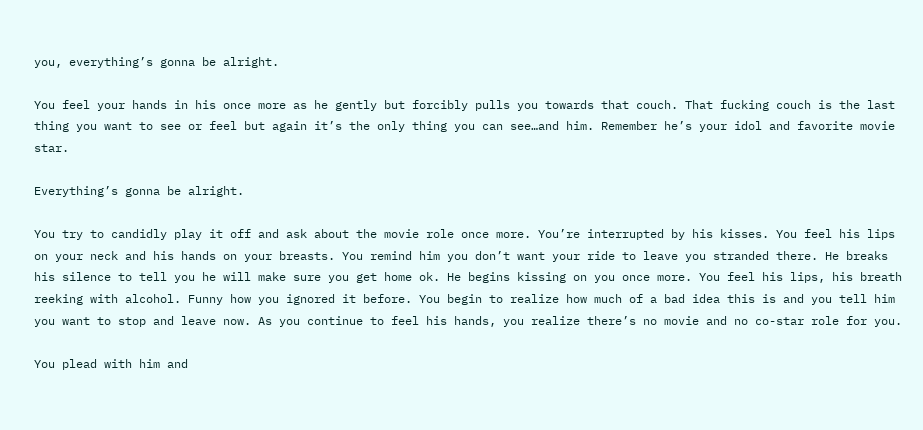you, everything’s gonna be alright.

You feel your hands in his once more as he gently but forcibly pulls you towards that couch. That fucking couch is the last thing you want to see or feel but again it’s the only thing you can see…and him. Remember he’s your idol and favorite movie star.

Everything’s gonna be alright.

You try to candidly play it off and ask about the movie role once more. You’re interrupted by his kisses. You feel his lips on your neck and his hands on your breasts. You remind him you don’t want your ride to leave you stranded there. He breaks his silence to tell you he will make sure you get home ok. He begins kissing on you once more. You feel his lips, his breath reeking with alcohol. Funny how you ignored it before. You begin to realize how much of a bad idea this is and you tell him you want to stop and leave now. As you continue to feel his hands, you realize there’s no movie and no co-star role for you.

You plead with him and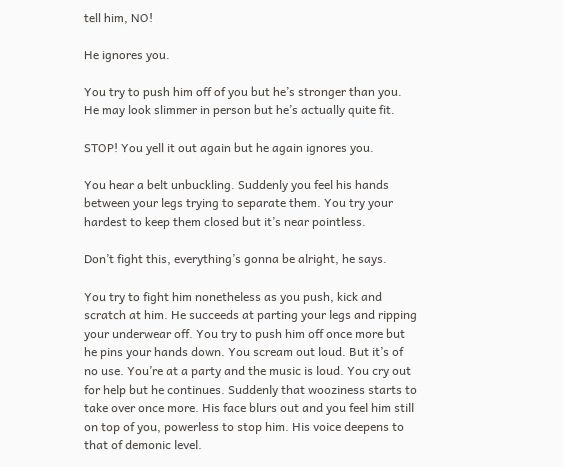tell him, NO!

He ignores you.

You try to push him off of you but he’s stronger than you. He may look slimmer in person but he’s actually quite fit.

STOP! You yell it out again but he again ignores you.

You hear a belt unbuckling. Suddenly you feel his hands between your legs trying to separate them. You try your hardest to keep them closed but it’s near pointless.

Don’t fight this, everything’s gonna be alright, he says.

You try to fight him nonetheless as you push, kick and scratch at him. He succeeds at parting your legs and ripping your underwear off. You try to push him off once more but he pins your hands down. You scream out loud. But it’s of no use. You’re at a party and the music is loud. You cry out for help but he continues. Suddenly that wooziness starts to take over once more. His face blurs out and you feel him still on top of you, powerless to stop him. His voice deepens to that of demonic level.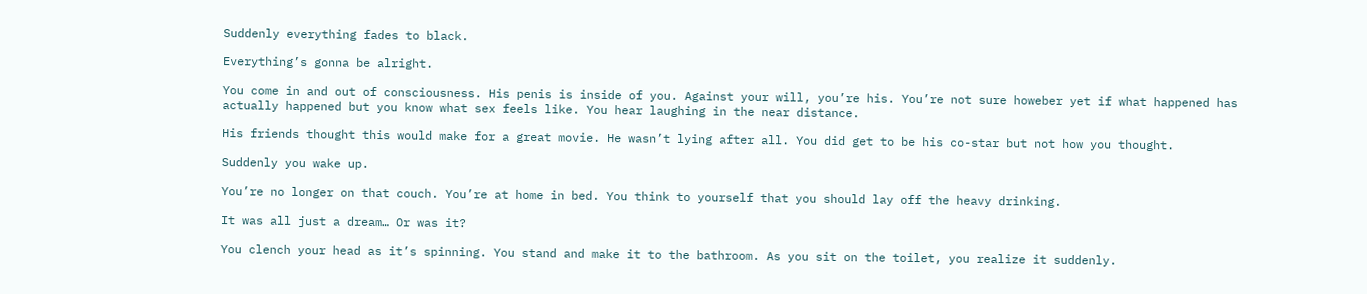Suddenly everything fades to black.

Everything’s gonna be alright.

You come in and out of consciousness. His penis is inside of you. Against your will, you’re his. You’re not sure howeber yet if what happened has actually happened but you know what sex feels like. You hear laughing in the near distance.

His friends thought this would make for a great movie. He wasn’t lying after all. You did get to be his co-star but not how you thought.

Suddenly you wake up.

You’re no longer on that couch. You’re at home in bed. You think to yourself that you should lay off the heavy drinking.

It was all just a dream… Or was it?

You clench your head as it’s spinning. You stand and make it to the bathroom. As you sit on the toilet, you realize it suddenly.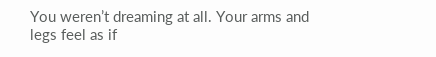You weren’t dreaming at all. Your arms and legs feel as if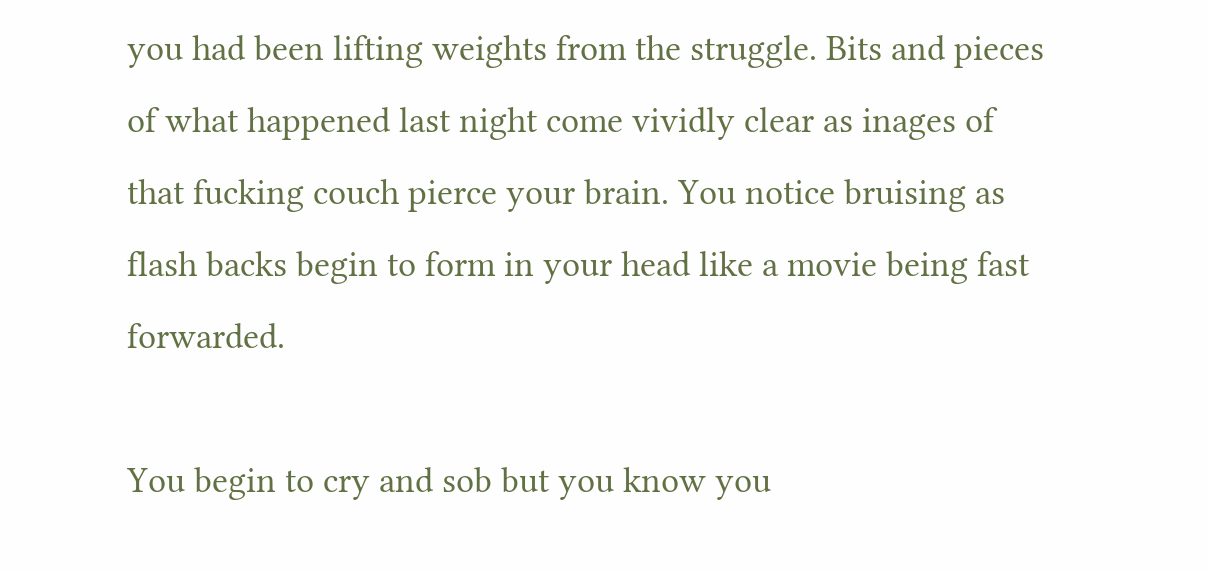you had been lifting weights from the struggle. Bits and pieces of what happened last night come vividly clear as inages of that fucking couch pierce your brain. You notice bruising as flash backs begin to form in your head like a movie being fast forwarded.

You begin to cry and sob but you know you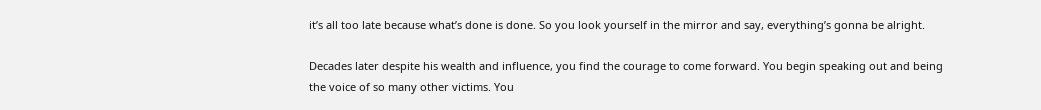it’s all too late because what’s done is done. So you look yourself in the mirror and say, everything’s gonna be alright.

Decades later despite his wealth and influence, you find the courage to come forward. You begin speaking out and being the voice of so many other victims. You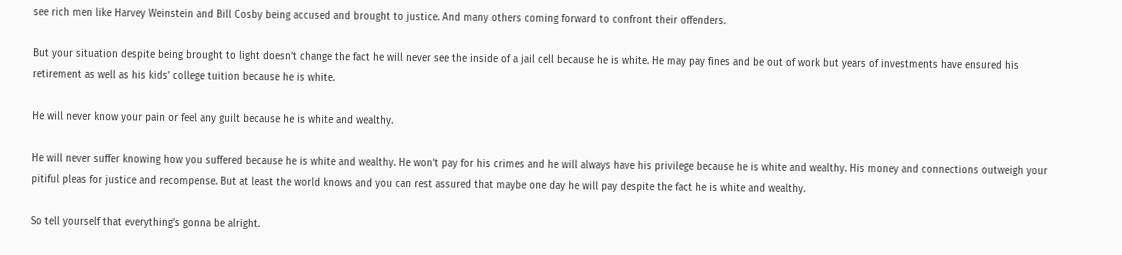see rich men like Harvey Weinstein and Bill Cosby being accused and brought to justice. And many others coming forward to confront their offenders.

But your situation despite being brought to light doesn’t change the fact he will never see the inside of a jail cell because he is white. He may pay fines and be out of work but years of investments have ensured his retirement as well as his kids’ college tuition because he is white.

He will never know your pain or feel any guilt because he is white and wealthy.

He will never suffer knowing how you suffered because he is white and wealthy. He won’t pay for his crimes and he will always have his privilege because he is white and wealthy. His money and connections outweigh your pitiful pleas for justice and recompense. But at least the world knows and you can rest assured that maybe one day he will pay despite the fact he is white and wealthy.

So tell yourself that everything’s gonna be alright.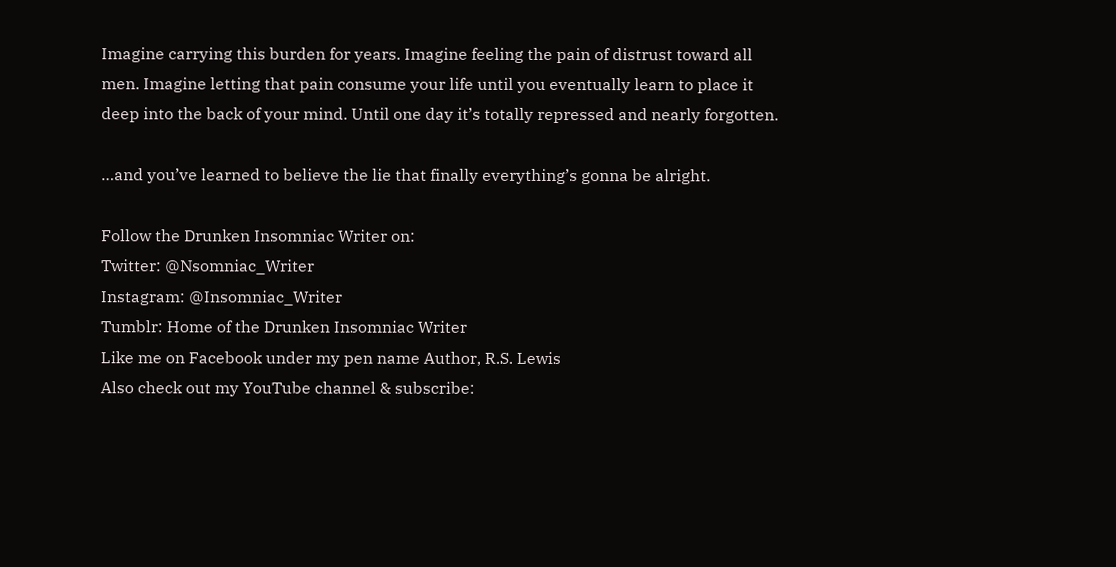Imagine carrying this burden for years. Imagine feeling the pain of distrust toward all men. Imagine letting that pain consume your life until you eventually learn to place it deep into the back of your mind. Until one day it’s totally repressed and nearly forgotten.

…and you’ve learned to believe the lie that finally everything’s gonna be alright.

Follow the Drunken Insomniac Writer on:
Twitter: @Nsomniac_Writer
Instagram: @Insomniac_Writer
Tumblr: Home of the Drunken Insomniac Writer
Like me on Facebook under my pen name Author, R.S. Lewis
Also check out my YouTube channel & subscribe: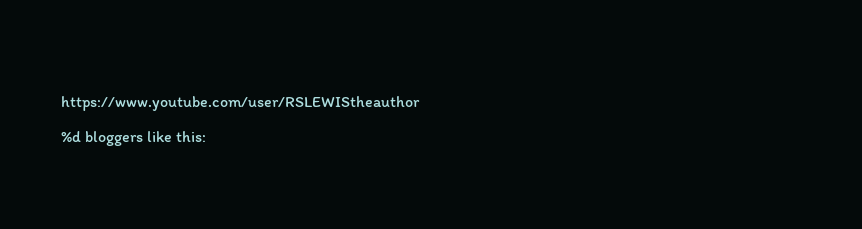https://www.youtube.com/user/RSLEWIStheauthor

%d bloggers like this: